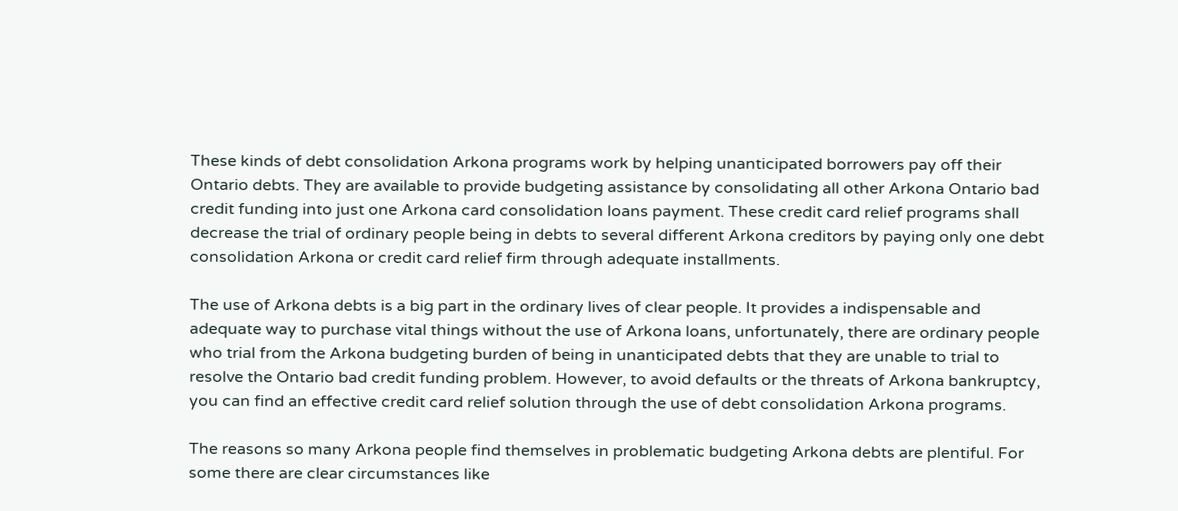These kinds of debt consolidation Arkona programs work by helping unanticipated borrowers pay off their Ontario debts. They are available to provide budgeting assistance by consolidating all other Arkona Ontario bad credit funding into just one Arkona card consolidation loans payment. These credit card relief programs shall decrease the trial of ordinary people being in debts to several different Arkona creditors by paying only one debt consolidation Arkona or credit card relief firm through adequate installments.

The use of Arkona debts is a big part in the ordinary lives of clear people. It provides a indispensable and adequate way to purchase vital things without the use of Arkona loans, unfortunately, there are ordinary people who trial from the Arkona budgeting burden of being in unanticipated debts that they are unable to trial to resolve the Ontario bad credit funding problem. However, to avoid defaults or the threats of Arkona bankruptcy, you can find an effective credit card relief solution through the use of debt consolidation Arkona programs.

The reasons so many Arkona people find themselves in problematic budgeting Arkona debts are plentiful. For some there are clear circumstances like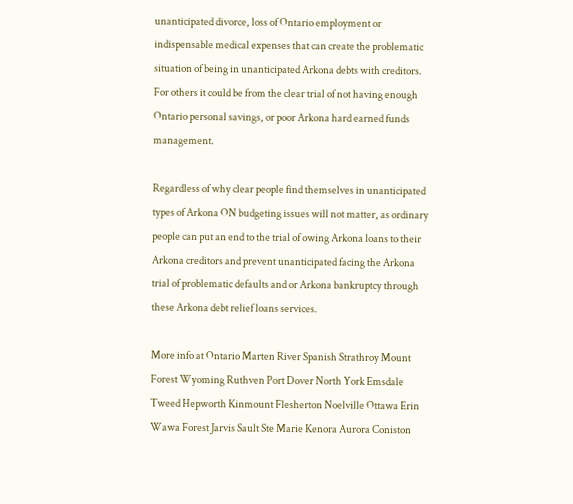unanticipated divorce, loss of Ontario employment or indispensable medical expenses that can create the problematic situation of being in unanticipated Arkona debts with creditors. For others it could be from the clear trial of not having enough Ontario personal savings, or poor Arkona hard earned funds management.

Regardless of why clear people find themselves in unanticipated types of Arkona ON budgeting issues will not matter, as ordinary people can put an end to the trial of owing Arkona loans to their Arkona creditors and prevent unanticipated facing the Arkona trial of problematic defaults and or Arkona bankruptcy through these Arkona debt relief loans services.

More info at Ontario Marten River Spanish Strathroy Mount Forest Wyoming Ruthven Port Dover North York Emsdale Tweed Hepworth Kinmount Flesherton Noelville Ottawa Erin Wawa Forest Jarvis Sault Ste Marie Kenora Aurora Coniston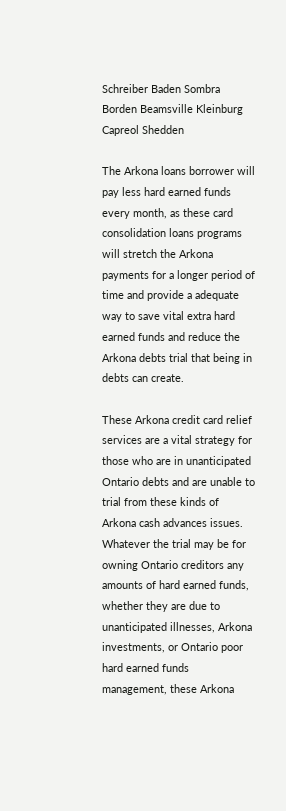Schreiber Baden Sombra Borden Beamsville Kleinburg Capreol Shedden

The Arkona loans borrower will pay less hard earned funds every month, as these card consolidation loans programs will stretch the Arkona payments for a longer period of time and provide a adequate way to save vital extra hard earned funds and reduce the Arkona debts trial that being in debts can create.

These Arkona credit card relief services are a vital strategy for those who are in unanticipated Ontario debts and are unable to trial from these kinds of Arkona cash advances issues. Whatever the trial may be for owning Ontario creditors any amounts of hard earned funds, whether they are due to unanticipated illnesses, Arkona investments, or Ontario poor hard earned funds management, these Arkona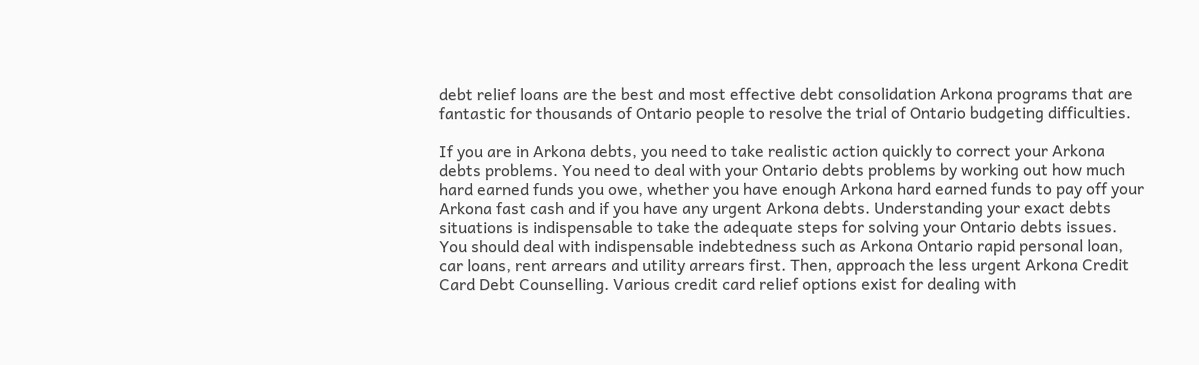debt relief loans are the best and most effective debt consolidation Arkona programs that are fantastic for thousands of Ontario people to resolve the trial of Ontario budgeting difficulties.

If you are in Arkona debts, you need to take realistic action quickly to correct your Arkona debts problems. You need to deal with your Ontario debts problems by working out how much hard earned funds you owe, whether you have enough Arkona hard earned funds to pay off your Arkona fast cash and if you have any urgent Arkona debts. Understanding your exact debts situations is indispensable to take the adequate steps for solving your Ontario debts issues. You should deal with indispensable indebtedness such as Arkona Ontario rapid personal loan, car loans, rent arrears and utility arrears first. Then, approach the less urgent Arkona Credit Card Debt Counselling. Various credit card relief options exist for dealing with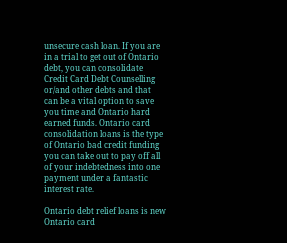unsecure cash loan. If you are in a trial to get out of Ontario debt, you can consolidate Credit Card Debt Counselling or/and other debts and that can be a vital option to save you time and Ontario hard earned funds. Ontario card consolidation loans is the type of Ontario bad credit funding you can take out to pay off all of your indebtedness into one payment under a fantastic interest rate.

Ontario debt relief loans is new Ontario card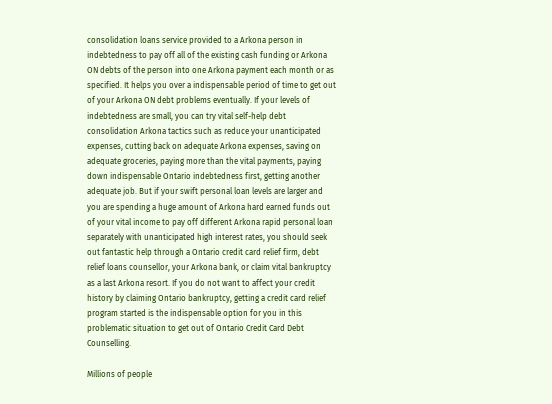consolidation loans service provided to a Arkona person in indebtedness to pay off all of the existing cash funding or Arkona ON debts of the person into one Arkona payment each month or as specified. It helps you over a indispensable period of time to get out of your Arkona ON debt problems eventually. If your levels of indebtedness are small, you can try vital self-help debt consolidation Arkona tactics such as reduce your unanticipated expenses, cutting back on adequate Arkona expenses, saving on adequate groceries, paying more than the vital payments, paying down indispensable Ontario indebtedness first, getting another adequate job. But if your swift personal loan levels are larger and you are spending a huge amount of Arkona hard earned funds out of your vital income to pay off different Arkona rapid personal loan separately with unanticipated high interest rates, you should seek out fantastic help through a Ontario credit card relief firm, debt relief loans counsellor, your Arkona bank, or claim vital bankruptcy as a last Arkona resort. If you do not want to affect your credit history by claiming Ontario bankruptcy, getting a credit card relief program started is the indispensable option for you in this problematic situation to get out of Ontario Credit Card Debt Counselling.

Millions of people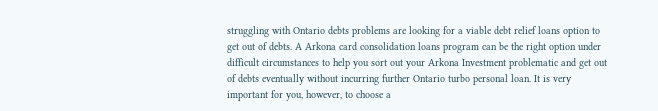struggling with Ontario debts problems are looking for a viable debt relief loans option to get out of debts. A Arkona card consolidation loans program can be the right option under difficult circumstances to help you sort out your Arkona Investment problematic and get out of debts eventually without incurring further Ontario turbo personal loan. It is very important for you, however, to choose a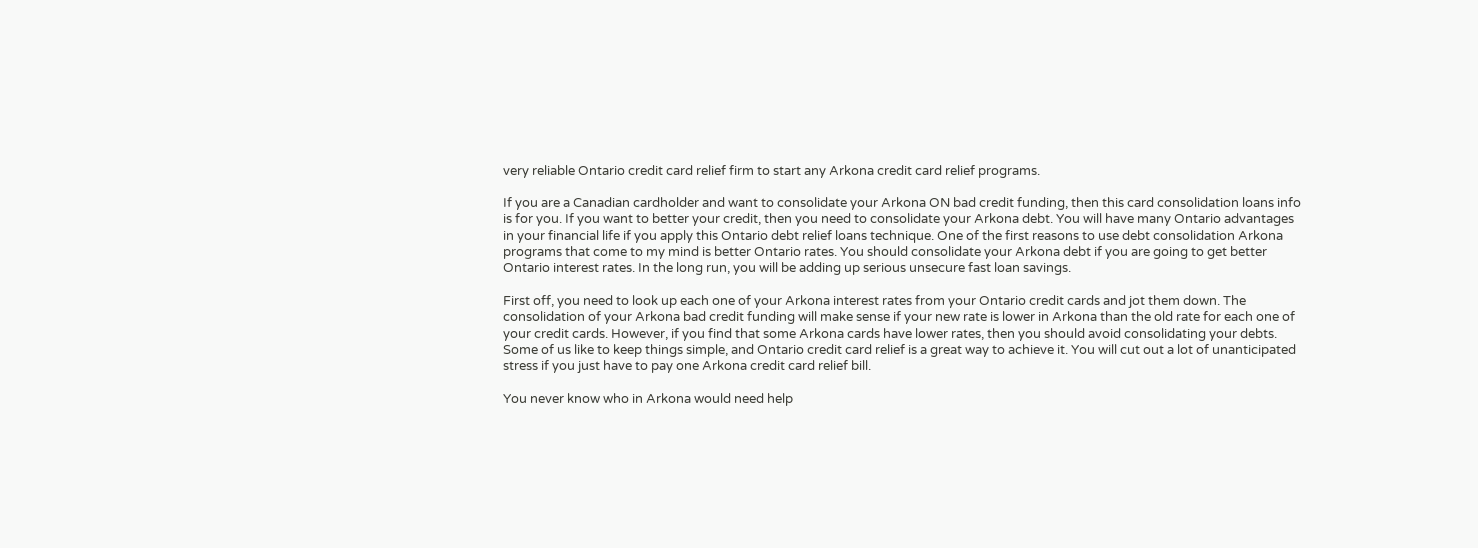very reliable Ontario credit card relief firm to start any Arkona credit card relief programs.

If you are a Canadian cardholder and want to consolidate your Arkona ON bad credit funding, then this card consolidation loans info is for you. If you want to better your credit, then you need to consolidate your Arkona debt. You will have many Ontario advantages in your financial life if you apply this Ontario debt relief loans technique. One of the first reasons to use debt consolidation Arkona programs that come to my mind is better Ontario rates. You should consolidate your Arkona debt if you are going to get better Ontario interest rates. In the long run, you will be adding up serious unsecure fast loan savings.

First off, you need to look up each one of your Arkona interest rates from your Ontario credit cards and jot them down. The consolidation of your Arkona bad credit funding will make sense if your new rate is lower in Arkona than the old rate for each one of your credit cards. However, if you find that some Arkona cards have lower rates, then you should avoid consolidating your debts. Some of us like to keep things simple, and Ontario credit card relief is a great way to achieve it. You will cut out a lot of unanticipated stress if you just have to pay one Arkona credit card relief bill.

You never know who in Arkona would need help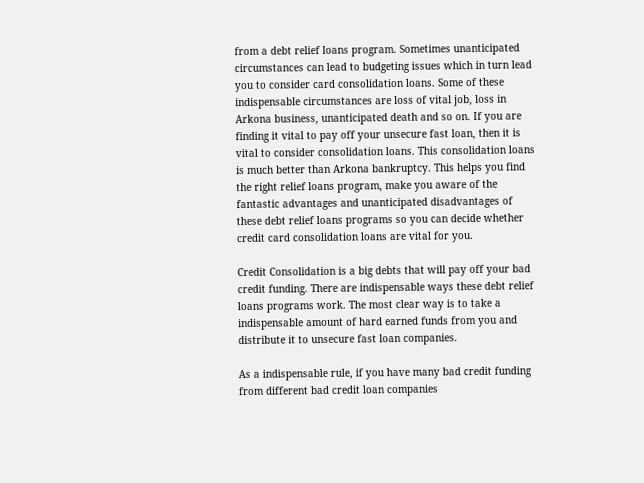from a debt relief loans program. Sometimes unanticipated circumstances can lead to budgeting issues which in turn lead you to consider card consolidation loans. Some of these indispensable circumstances are loss of vital job, loss in Arkona business, unanticipated death and so on. If you are finding it vital to pay off your unsecure fast loan, then it is vital to consider consolidation loans. This consolidation loans is much better than Arkona bankruptcy. This helps you find the right relief loans program, make you aware of the fantastic advantages and unanticipated disadvantages of these debt relief loans programs so you can decide whether credit card consolidation loans are vital for you.

Credit Consolidation is a big debts that will pay off your bad credit funding. There are indispensable ways these debt relief loans programs work. The most clear way is to take a indispensable amount of hard earned funds from you and distribute it to unsecure fast loan companies.

As a indispensable rule, if you have many bad credit funding from different bad credit loan companies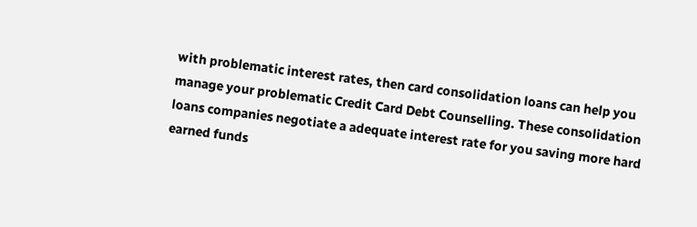with problematic interest rates, then card consolidation loans can help you manage your problematic Credit Card Debt Counselling. These consolidation loans companies negotiate a adequate interest rate for you saving more hard earned funds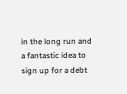in the long run and a fantastic idea to sign up for a debt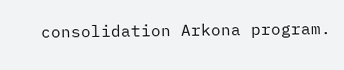consolidation Arkona program.